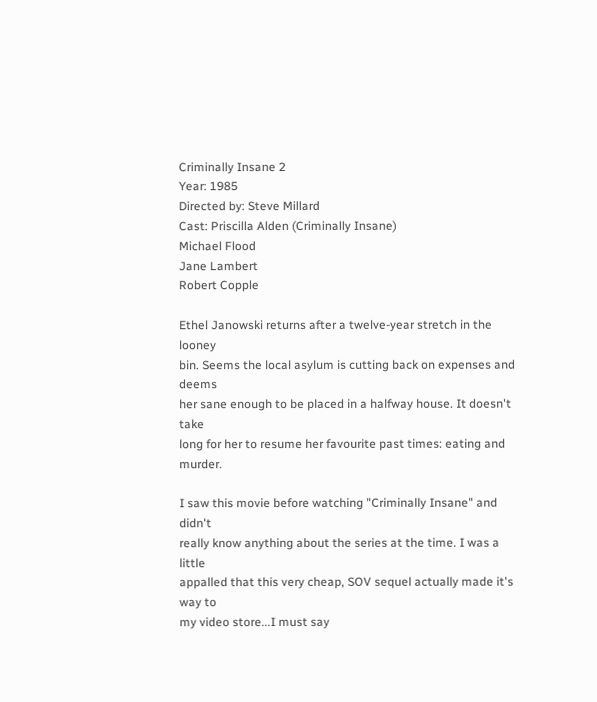Criminally Insane 2
Year: 1985
Directed by: Steve Millard
Cast: Priscilla Alden (Criminally Insane)
Michael Flood
Jane Lambert
Robert Copple

Ethel Janowski returns after a twelve-year stretch in the looney
bin. Seems the local asylum is cutting back on expenses and deems
her sane enough to be placed in a halfway house. It doesn't take
long for her to resume her favourite past times: eating and murder.

I saw this movie before watching "Criminally Insane" and didn't
really know anything about the series at the time. I was a little
appalled that this very cheap, SOV sequel actually made it's way to
my video store...I must say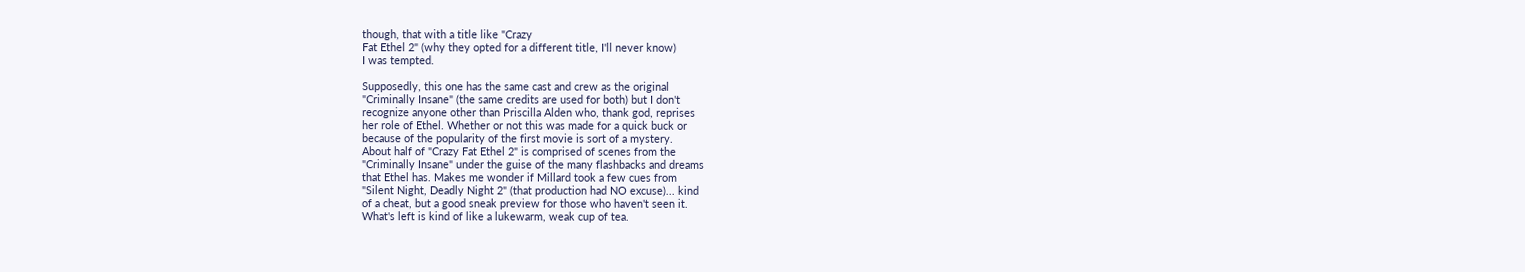though, that with a title like "Crazy
Fat Ethel 2" (why they opted for a different title, I'll never know)
I was tempted.

Supposedly, this one has the same cast and crew as the original
"Criminally Insane" (the same credits are used for both) but I don't
recognize anyone other than Priscilla Alden who, thank god, reprises
her role of Ethel. Whether or not this was made for a quick buck or
because of the popularity of the first movie is sort of a mystery.
About half of "Crazy Fat Ethel 2" is comprised of scenes from the
"Criminally Insane" under the guise of the many flashbacks and dreams
that Ethel has. Makes me wonder if Millard took a few cues from
"Silent Night, Deadly Night 2" (that production had NO excuse)... kind
of a cheat, but a good sneak preview for those who haven't seen it.
What's left is kind of like a lukewarm, weak cup of tea.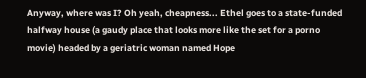Anyway, where was I? Oh yeah, cheapness... Ethel goes to a state-funded
halfway house (a gaudy place that looks more like the set for a porno
movie) headed by a geriatric woman named Hope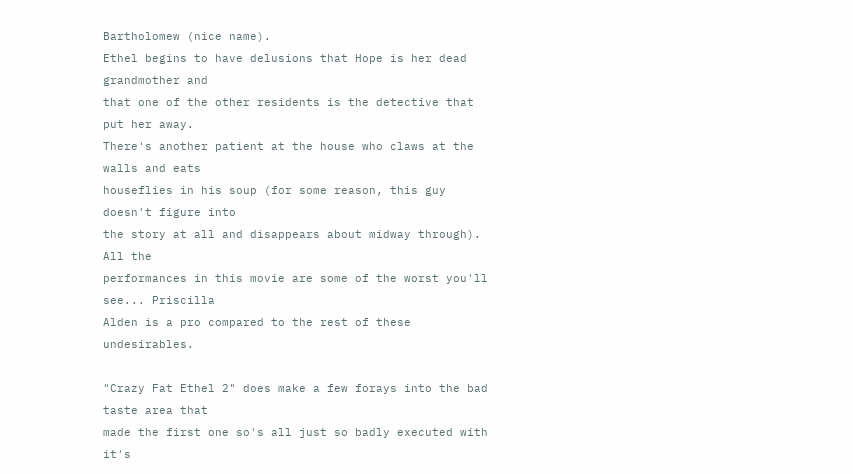Bartholomew (nice name).
Ethel begins to have delusions that Hope is her dead grandmother and
that one of the other residents is the detective that put her away.
There's another patient at the house who claws at the walls and eats
houseflies in his soup (for some reason, this guy doesn't figure into
the story at all and disappears about midway through). All the
performances in this movie are some of the worst you'll see... Priscilla
Alden is a pro compared to the rest of these undesirables.

"Crazy Fat Ethel 2" does make a few forays into the bad taste area that
made the first one so's all just so badly executed with it's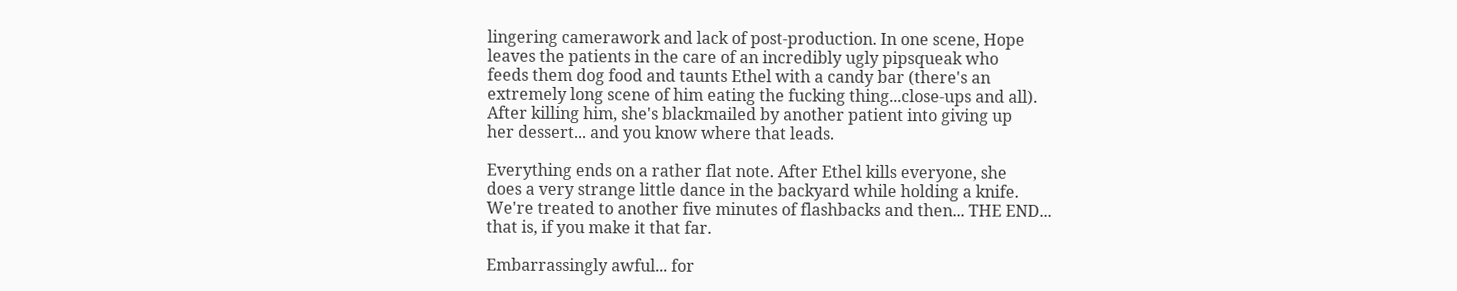lingering camerawork and lack of post-production. In one scene, Hope
leaves the patients in the care of an incredibly ugly pipsqueak who
feeds them dog food and taunts Ethel with a candy bar (there's an
extremely long scene of him eating the fucking thing...close-ups and all).
After killing him, she's blackmailed by another patient into giving up
her dessert... and you know where that leads.

Everything ends on a rather flat note. After Ethel kills everyone, she
does a very strange little dance in the backyard while holding a knife.
We're treated to another five minutes of flashbacks and then... THE END...
that is, if you make it that far.

Embarrassingly awful... for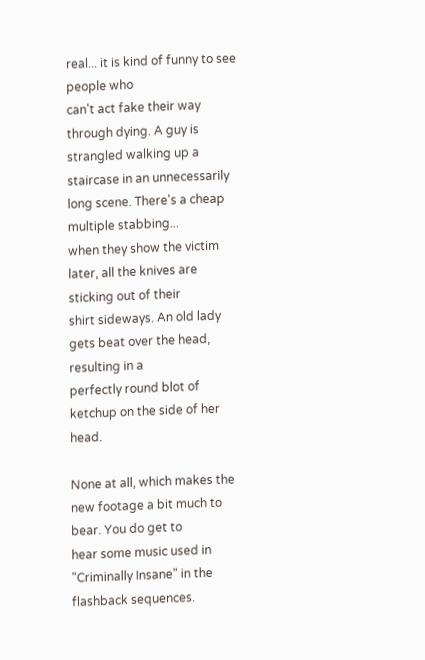real... it is kind of funny to see people who
can't act fake their way through dying. A guy is strangled walking up a
staircase in an unnecessarily long scene. There's a cheap multiple stabbing...
when they show the victim later, all the knives are sticking out of their
shirt sideways. An old lady gets beat over the head, resulting in a
perfectly round blot of ketchup on the side of her head.

None at all, which makes the new footage a bit much to bear. You do get to
hear some music used in "Criminally Insane" in the flashback sequences.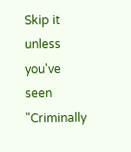Skip it unless you've seen "Criminally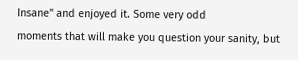Insane" and enjoyed it. Some very odd
moments that will make you question your sanity, but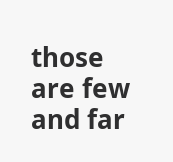those are few and far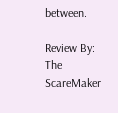between.

Review By: The ScareMaker